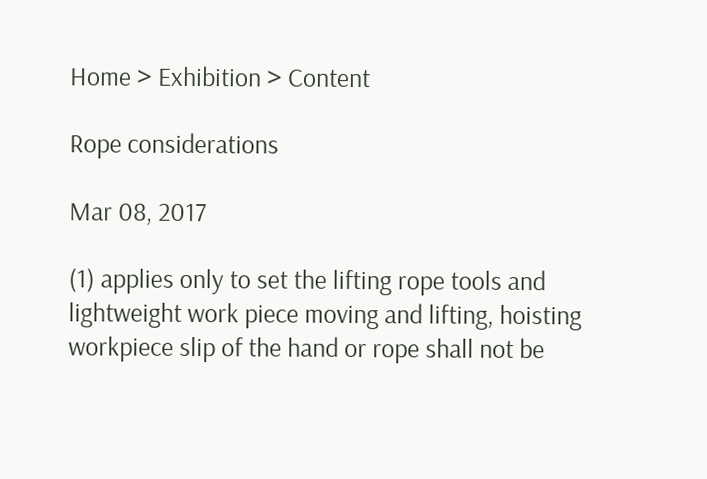Home > Exhibition > Content

Rope considerations

Mar 08, 2017

(1) applies only to set the lifting rope tools and lightweight work piece moving and lifting, hoisting workpiece slip of the hand or rope shall not be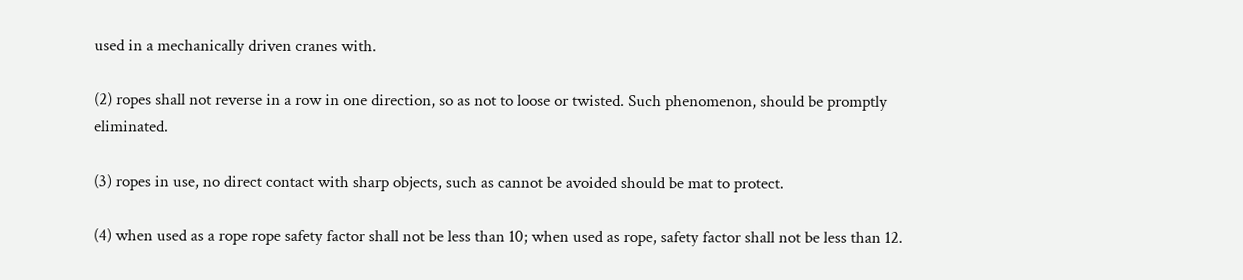used in a mechanically driven cranes with.

(2) ropes shall not reverse in a row in one direction, so as not to loose or twisted. Such phenomenon, should be promptly eliminated.

(3) ropes in use, no direct contact with sharp objects, such as cannot be avoided should be mat to protect.

(4) when used as a rope rope safety factor shall not be less than 10; when used as rope, safety factor shall not be less than 12.